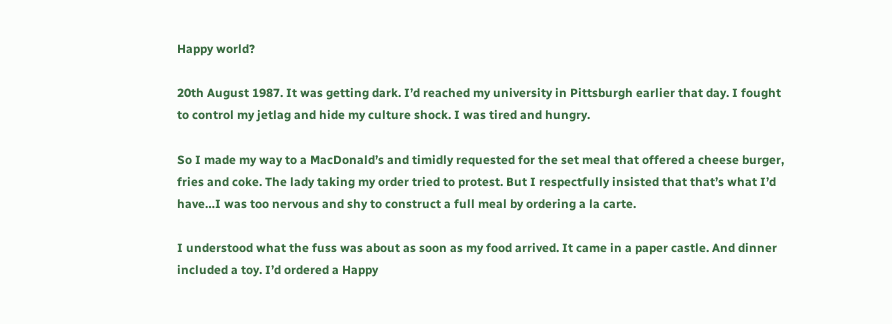Happy world?

20th August 1987. It was getting dark. I’d reached my university in Pittsburgh earlier that day. I fought to control my jetlag and hide my culture shock. I was tired and hungry.

So I made my way to a MacDonald’s and timidly requested for the set meal that offered a cheese burger, fries and coke. The lady taking my order tried to protest. But I respectfully insisted that that’s what I’d have…I was too nervous and shy to construct a full meal by ordering a la carte.

I understood what the fuss was about as soon as my food arrived. It came in a paper castle. And dinner included a toy. I’d ordered a Happy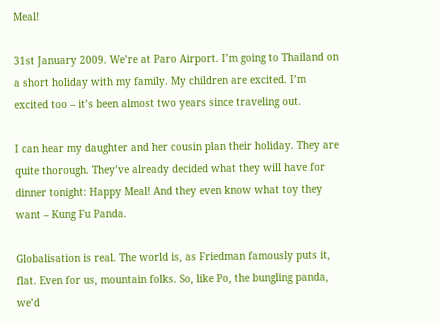Meal!

31st January 2009. We’re at Paro Airport. I’m going to Thailand on a short holiday with my family. My children are excited. I’m excited too – it’s been almost two years since traveling out.

I can hear my daughter and her cousin plan their holiday. They are quite thorough. They’ve already decided what they will have for dinner tonight: Happy Meal! And they even know what toy they want – Kung Fu Panda.

Globalisation is real. The world is, as Friedman famously puts it, flat. Even for us, mountain folks. So, like Po, the bungling panda, we’d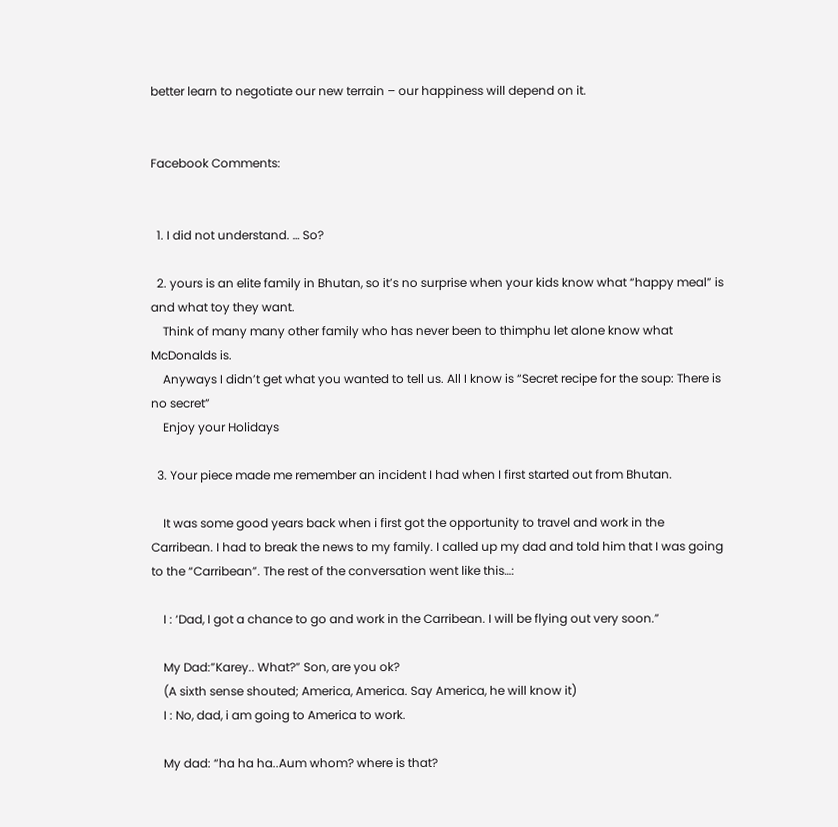better learn to negotiate our new terrain – our happiness will depend on it.


Facebook Comments:


  1. I did not understand. … So?

  2. yours is an elite family in Bhutan, so it’s no surprise when your kids know what “happy meal” is and what toy they want.
    Think of many many other family who has never been to thimphu let alone know what McDonalds is.
    Anyways I didn’t get what you wanted to tell us. All I know is “Secret recipe for the soup: There is no secret”
    Enjoy your Holidays

  3. Your piece made me remember an incident I had when I first started out from Bhutan.

    It was some good years back when i first got the opportunity to travel and work in the Carribean. I had to break the news to my family. I called up my dad and told him that I was going to the “Carribean”. The rest of the conversation went like this…:

    I : ‘Dad, I got a chance to go and work in the Carribean. I will be flying out very soon.”

    My Dad:”Karey.. What?” Son, are you ok?
    (A sixth sense shouted; America, America. Say America, he will know it)
    I : No, dad, i am going to America to work.

    My dad: “ha ha ha..Aum whom? where is that?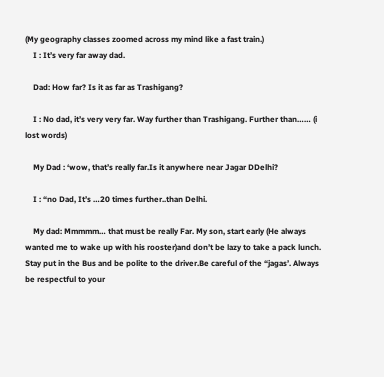(My geography classes zoomed across my mind like a fast train.)
    I : It’s very far away dad.

    Dad: How far? Is it as far as Trashigang?

    I : No dad, it’s very very far. Way further than Trashigang. Further than…… (i lost words)

    My Dad : ‘wow, that’s really far.Is it anywhere near Jagar DDelhi?

    I : “no Dad, It’s …20 times further..than Delhi.

    My dad: Mmmmm… that must be really Far. My son, start early (He always wanted me to wake up with his rooster)and don’t be lazy to take a pack lunch. Stay put in the Bus and be polite to the driver.Be careful of the “jagas’. Always be respectful to your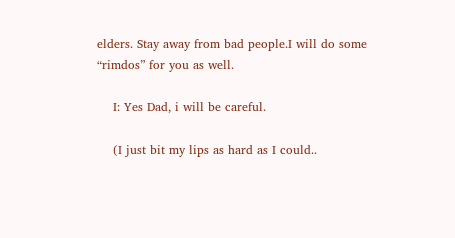elders. Stay away from bad people.I will do some “rimdos” for you as well.

    I: Yes Dad, i will be careful.

    (I just bit my lips as hard as I could..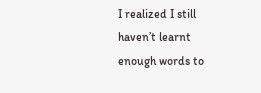I realized I still haven’t learnt enough words to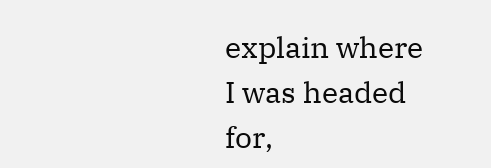explain where I was headed for,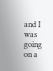and I was going on a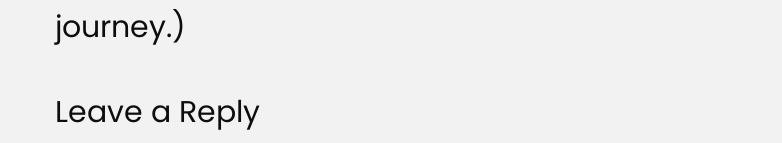journey.)

Leave a Reply